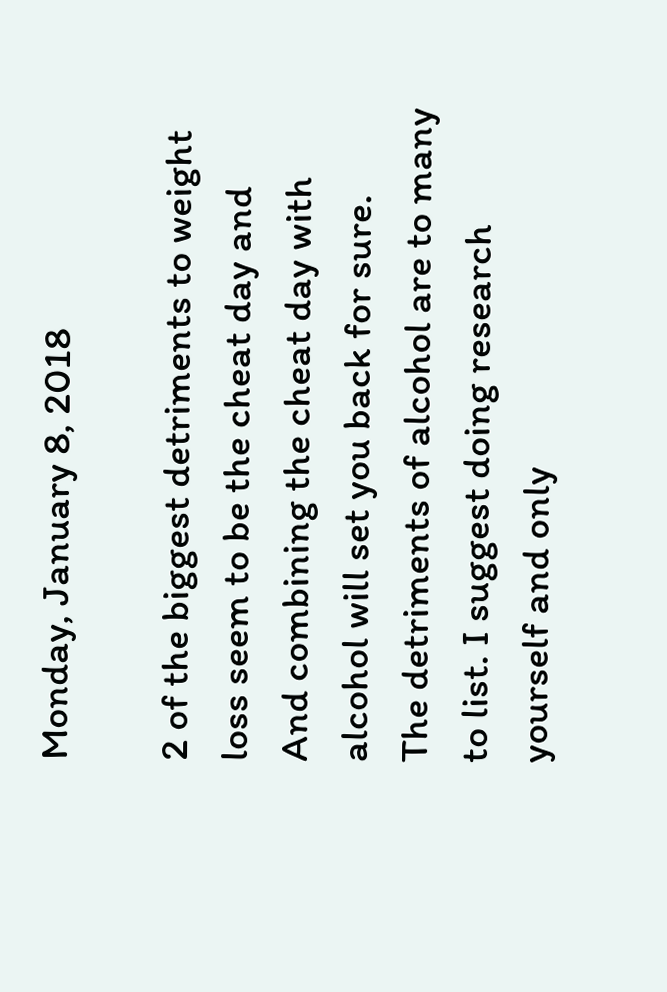Monday, January 8, 2018

2 of the biggest detriments to weight
loss seem to be the cheat day and
And combining the cheat day with
alcohol will set you back for sure.
The detriments of alcohol are to many
to list. I suggest doing research
yourself and only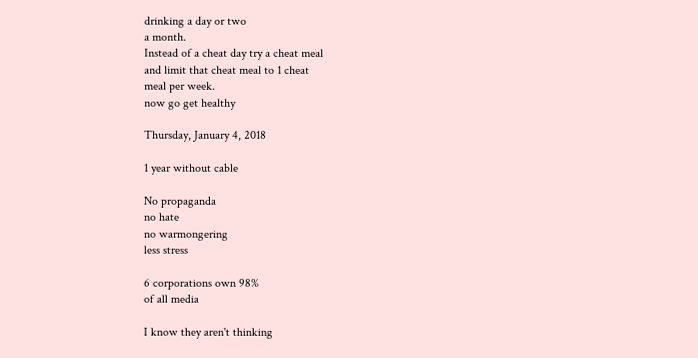drinking a day or two
a month.
Instead of a cheat day try a cheat meal
and limit that cheat meal to 1 cheat
meal per week.
now go get healthy

Thursday, January 4, 2018

1 year without cable

No propaganda
no hate
no warmongering
less stress

6 corporations own 98%
of all media

I know they aren't thinking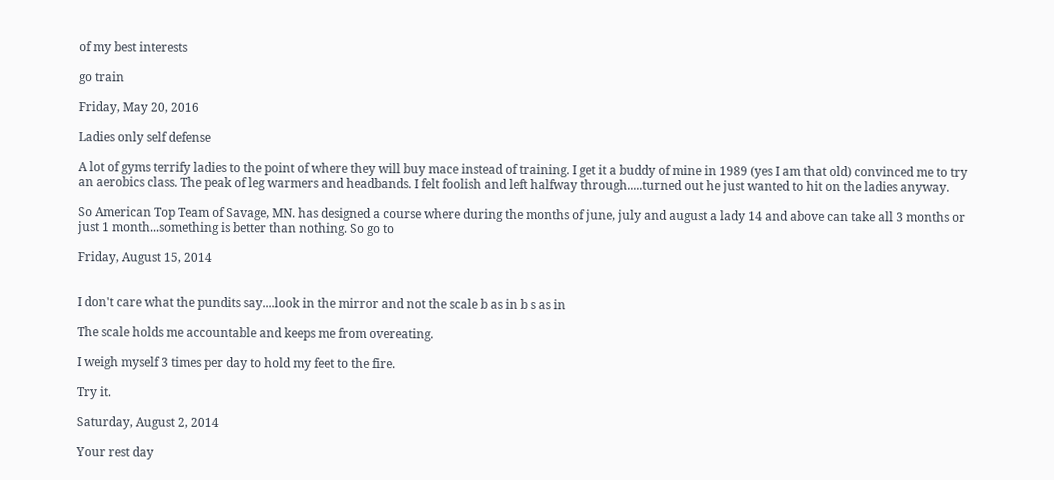of my best interests

go train

Friday, May 20, 2016

Ladies only self defense

A lot of gyms terrify ladies to the point of where they will buy mace instead of training. I get it a buddy of mine in 1989 (yes I am that old) convinced me to try an aerobics class. The peak of leg warmers and headbands. I felt foolish and left halfway through.....turned out he just wanted to hit on the ladies anyway.

So American Top Team of Savage, MN. has designed a course where during the months of june, july and august a lady 14 and above can take all 3 months or just 1 month...something is better than nothing. So go to

Friday, August 15, 2014


I don't care what the pundits say....look in the mirror and not the scale b as in b s as in

The scale holds me accountable and keeps me from overeating.

I weigh myself 3 times per day to hold my feet to the fire.

Try it.

Saturday, August 2, 2014

Your rest day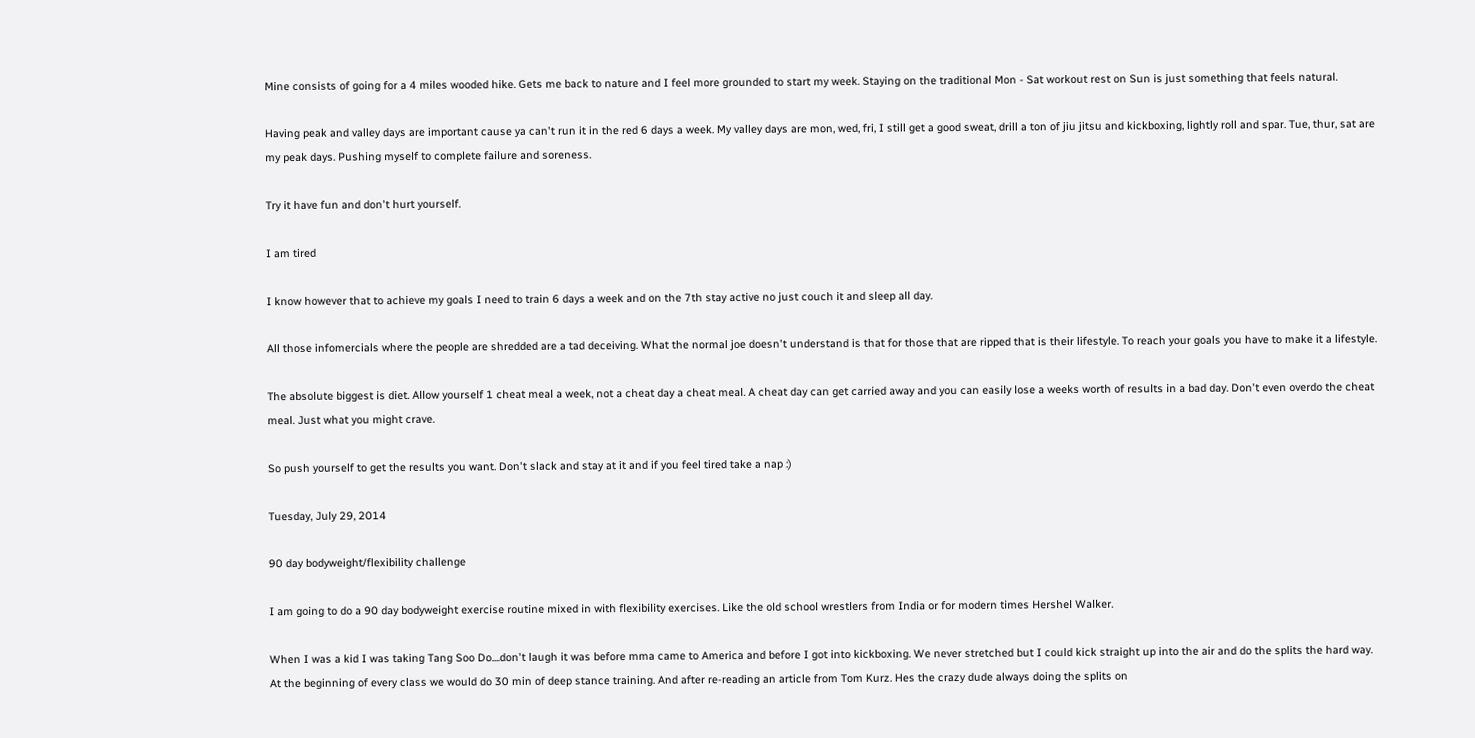Mine consists of going for a 4 miles wooded hike. Gets me back to nature and I feel more grounded to start my week. Staying on the traditional Mon - Sat workout rest on Sun is just something that feels natural.

Having peak and valley days are important cause ya can't run it in the red 6 days a week. My valley days are mon, wed, fri, I still get a good sweat, drill a ton of jiu jitsu and kickboxing, lightly roll and spar. Tue, thur, sat are my peak days. Pushing myself to complete failure and soreness.

Try it have fun and don't hurt yourself.

I am tired

I know however that to achieve my goals I need to train 6 days a week and on the 7th stay active no just couch it and sleep all day.

All those infomercials where the people are shredded are a tad deceiving. What the normal joe doesn't understand is that for those that are ripped that is their lifestyle. To reach your goals you have to make it a lifestyle.

The absolute biggest is diet. Allow yourself 1 cheat meal a week, not a cheat day a cheat meal. A cheat day can get carried away and you can easily lose a weeks worth of results in a bad day. Don't even overdo the cheat meal. Just what you might crave.

So push yourself to get the results you want. Don't slack and stay at it and if you feel tired take a nap :)

Tuesday, July 29, 2014

90 day bodyweight/flexibility challenge

I am going to do a 90 day bodyweight exercise routine mixed in with flexibility exercises. Like the old school wrestlers from India or for modern times Hershel Walker.

When I was a kid I was taking Tang Soo Do....don't laugh it was before mma came to America and before I got into kickboxing. We never stretched but I could kick straight up into the air and do the splits the hard way. At the beginning of every class we would do 30 min of deep stance training. And after re-reading an article from Tom Kurz. Hes the crazy dude always doing the splits on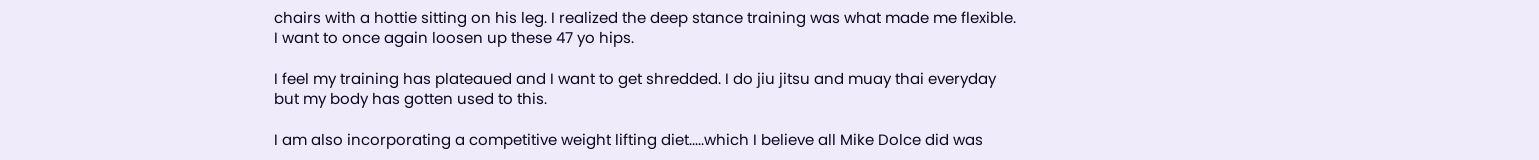chairs with a hottie sitting on his leg. I realized the deep stance training was what made me flexible. I want to once again loosen up these 47 yo hips.

I feel my training has plateaued and I want to get shredded. I do jiu jitsu and muay thai everyday but my body has gotten used to this.

I am also incorporating a competitive weight lifting diet.....which I believe all Mike Dolce did was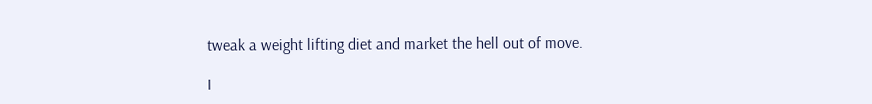tweak a weight lifting diet and market the hell out of move.

I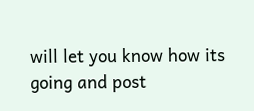will let you know how its going and post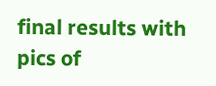final results with pics of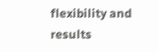flexibility and results